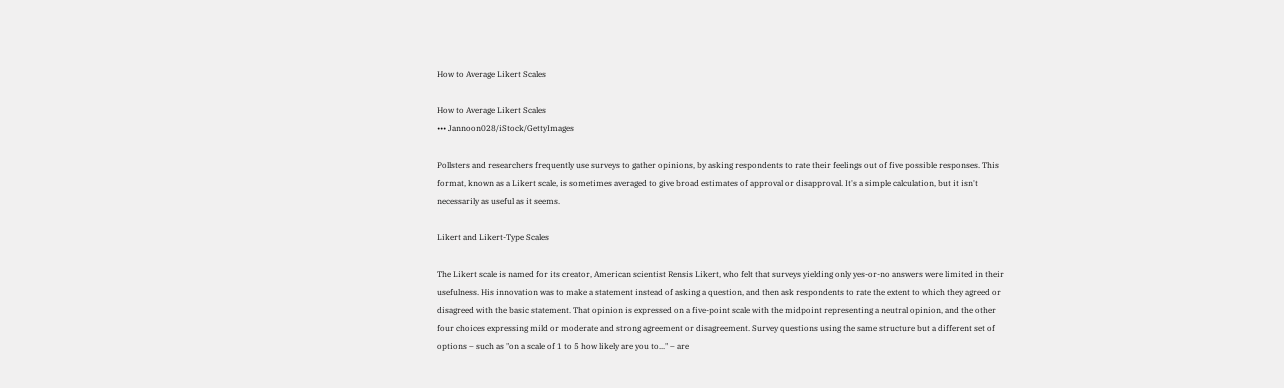How to Average Likert Scales

How to Average Likert Scales
••• Jannoon028/iStock/GettyImages

Pollsters and researchers frequently use surveys to gather opinions, by asking respondents to rate their feelings out of five possible responses. This format, known as a Likert scale, is sometimes averaged to give broad estimates of approval or disapproval. It's a simple calculation, but it isn't necessarily as useful as it seems.

Likert and Likert-Type Scales

The Likert scale is named for its creator, American scientist Rensis Likert, who felt that surveys yielding only yes-or-no answers were limited in their usefulness. His innovation was to make a statement instead of asking a question, and then ask respondents to rate the extent to which they agreed or disagreed with the basic statement. That opinion is expressed on a five-point scale with the midpoint representing a neutral opinion, and the other four choices expressing mild or moderate and strong agreement or disagreement. Survey questions using the same structure but a different set of options – such as "on a scale of 1 to 5 how likely are you to..." – are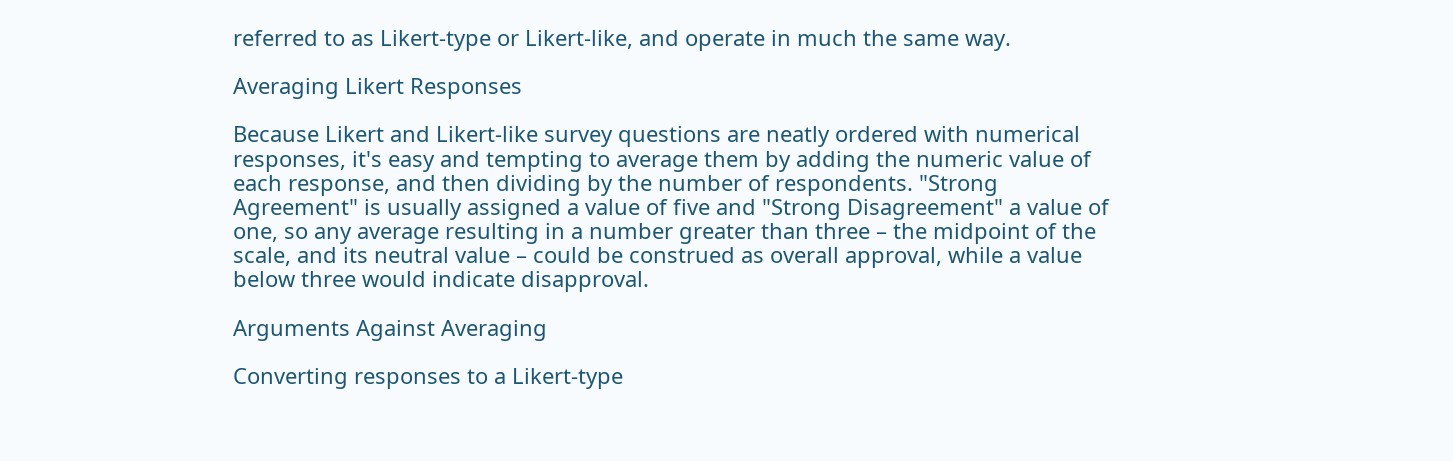referred to as Likert-type or Likert-like, and operate in much the same way.

Averaging Likert Responses

Because Likert and Likert-like survey questions are neatly ordered with numerical responses, it's easy and tempting to average them by adding the numeric value of each response, and then dividing by the number of respondents. "Strong Agreement" is usually assigned a value of five and "Strong Disagreement" a value of one, so any average resulting in a number greater than three – the midpoint of the scale, and its neutral value – could be construed as overall approval, while a value below three would indicate disapproval.

Arguments Against Averaging

Converting responses to a Likert-type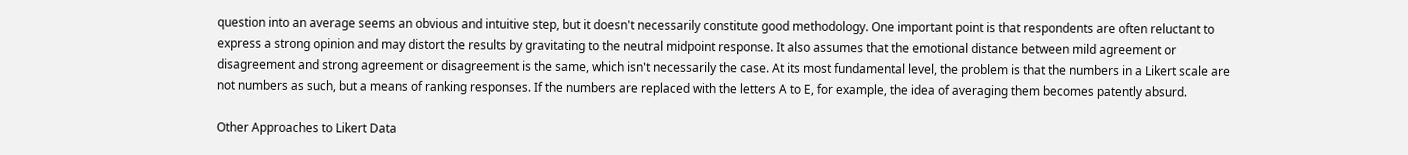question into an average seems an obvious and intuitive step, but it doesn't necessarily constitute good methodology. One important point is that respondents are often reluctant to express a strong opinion and may distort the results by gravitating to the neutral midpoint response. It also assumes that the emotional distance between mild agreement or disagreement and strong agreement or disagreement is the same, which isn't necessarily the case. At its most fundamental level, the problem is that the numbers in a Likert scale are not numbers as such, but a means of ranking responses. If the numbers are replaced with the letters A to E, for example, the idea of averaging them becomes patently absurd.

Other Approaches to Likert Data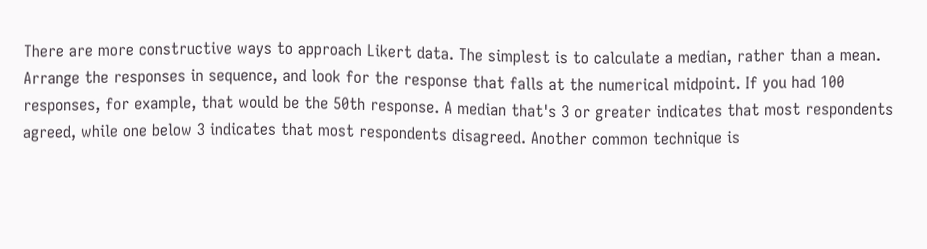There are more constructive ways to approach Likert data. The simplest is to calculate a median, rather than a mean. Arrange the responses in sequence, and look for the response that falls at the numerical midpoint. If you had 100 responses, for example, that would be the 50th response. A median that's 3 or greater indicates that most respondents agreed, while one below 3 indicates that most respondents disagreed. Another common technique is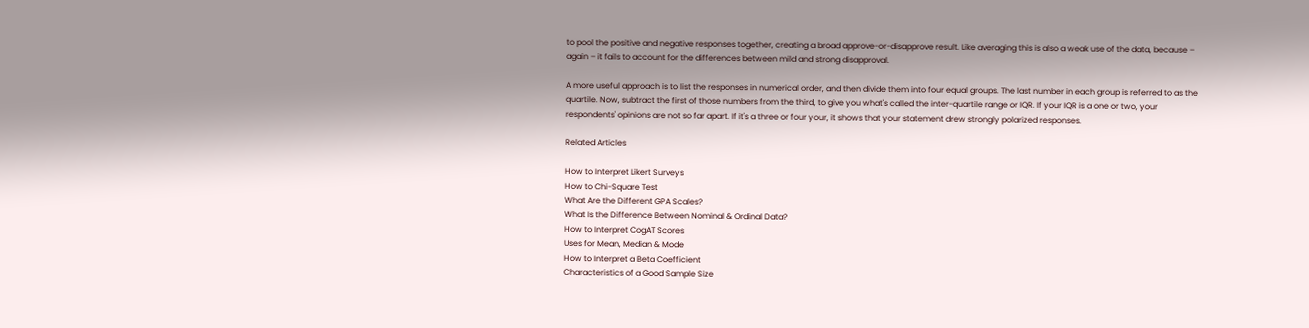to pool the positive and negative responses together, creating a broad approve-or-disapprove result. Like averaging this is also a weak use of the data, because – again – it fails to account for the differences between mild and strong disapproval.

A more useful approach is to list the responses in numerical order, and then divide them into four equal groups. The last number in each group is referred to as the quartile. Now, subtract the first of those numbers from the third, to give you what's called the inter-quartile range or IQR. If your IQR is a one or two, your respondents' opinions are not so far apart. If it's a three or four your, it shows that your statement drew strongly polarized responses.

Related Articles

How to Interpret Likert Surveys
How to Chi-Square Test
What Are the Different GPA Scales?
What Is the Difference Between Nominal & Ordinal Data?
How to Interpret CogAT Scores
Uses for Mean, Median & Mode
How to Interpret a Beta Coefficient
Characteristics of a Good Sample Size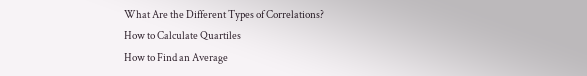What Are the Different Types of Correlations?
How to Calculate Quartiles
How to Find an Average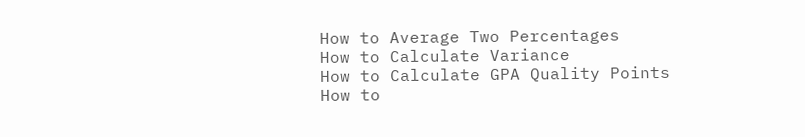How to Average Two Percentages
How to Calculate Variance
How to Calculate GPA Quality Points
How to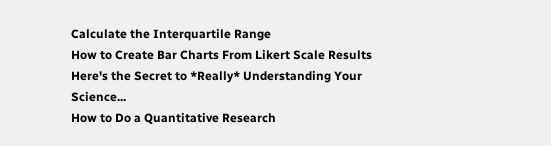Calculate the Interquartile Range
How to Create Bar Charts From Likert Scale Results
Here's the Secret to *Really* Understanding Your Science...
How to Do a Quantitative Research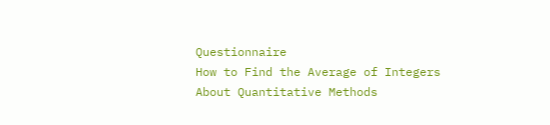Questionnaire
How to Find the Average of Integers
About Quantitative Methods